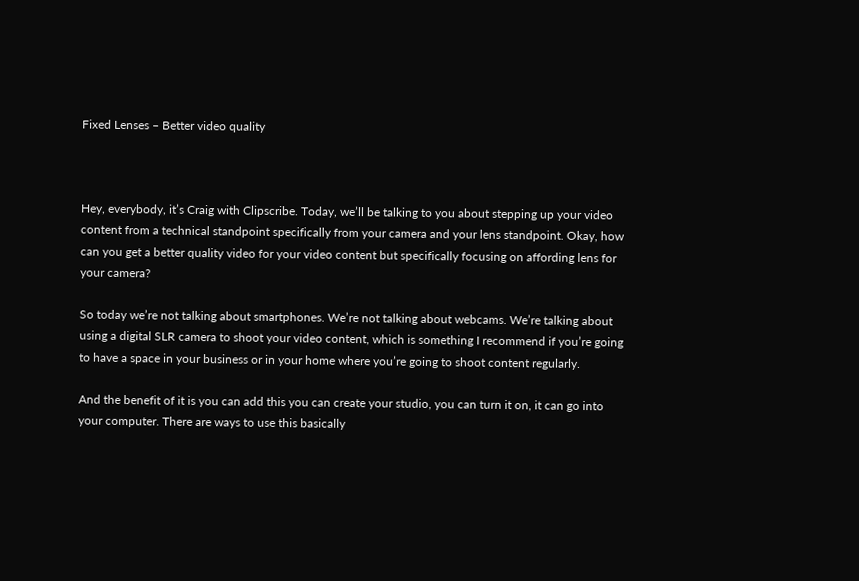Fixed Lenses – Better video quality



Hey, everybody, it’s Craig with Clipscribe. Today, we’ll be talking to you about stepping up your video content from a technical standpoint specifically from your camera and your lens standpoint. Okay, how can you get a better quality video for your video content but specifically focusing on affording lens for your camera?

So today we’re not talking about smartphones. We’re not talking about webcams. We’re talking about using a digital SLR camera to shoot your video content, which is something I recommend if you’re going to have a space in your business or in your home where you’re going to shoot content regularly.

And the benefit of it is you can add this you can create your studio, you can turn it on, it can go into your computer. There are ways to use this basically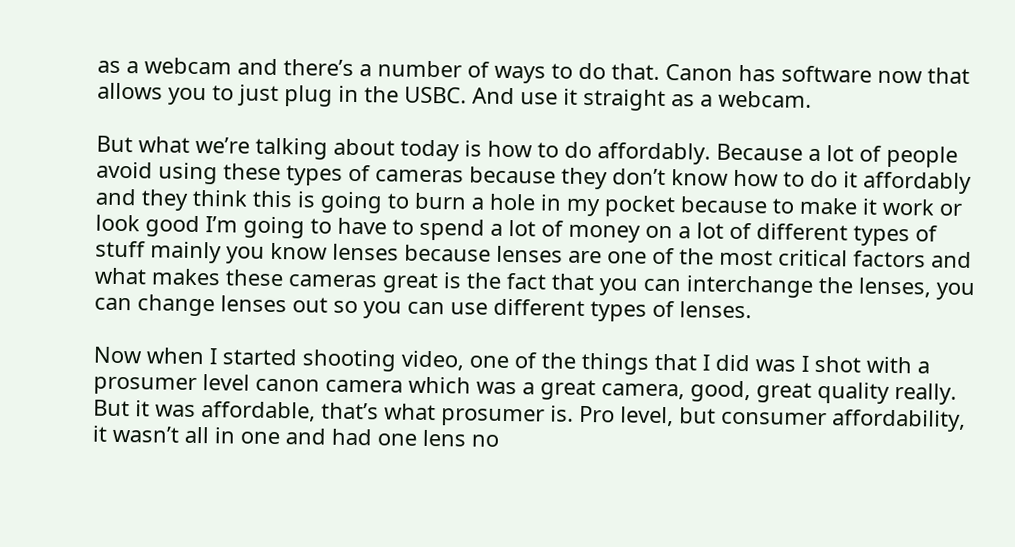as a webcam and there’s a number of ways to do that. Canon has software now that allows you to just plug in the USBC. And use it straight as a webcam.

But what we’re talking about today is how to do affordably. Because a lot of people avoid using these types of cameras because they don’t know how to do it affordably and they think this is going to burn a hole in my pocket because to make it work or look good I’m going to have to spend a lot of money on a lot of different types of stuff mainly you know lenses because lenses are one of the most critical factors and what makes these cameras great is the fact that you can interchange the lenses, you can change lenses out so you can use different types of lenses.

Now when I started shooting video, one of the things that I did was I shot with a prosumer level canon camera which was a great camera, good, great quality really. But it was affordable, that’s what prosumer is. Pro level, but consumer affordability, it wasn’t all in one and had one lens no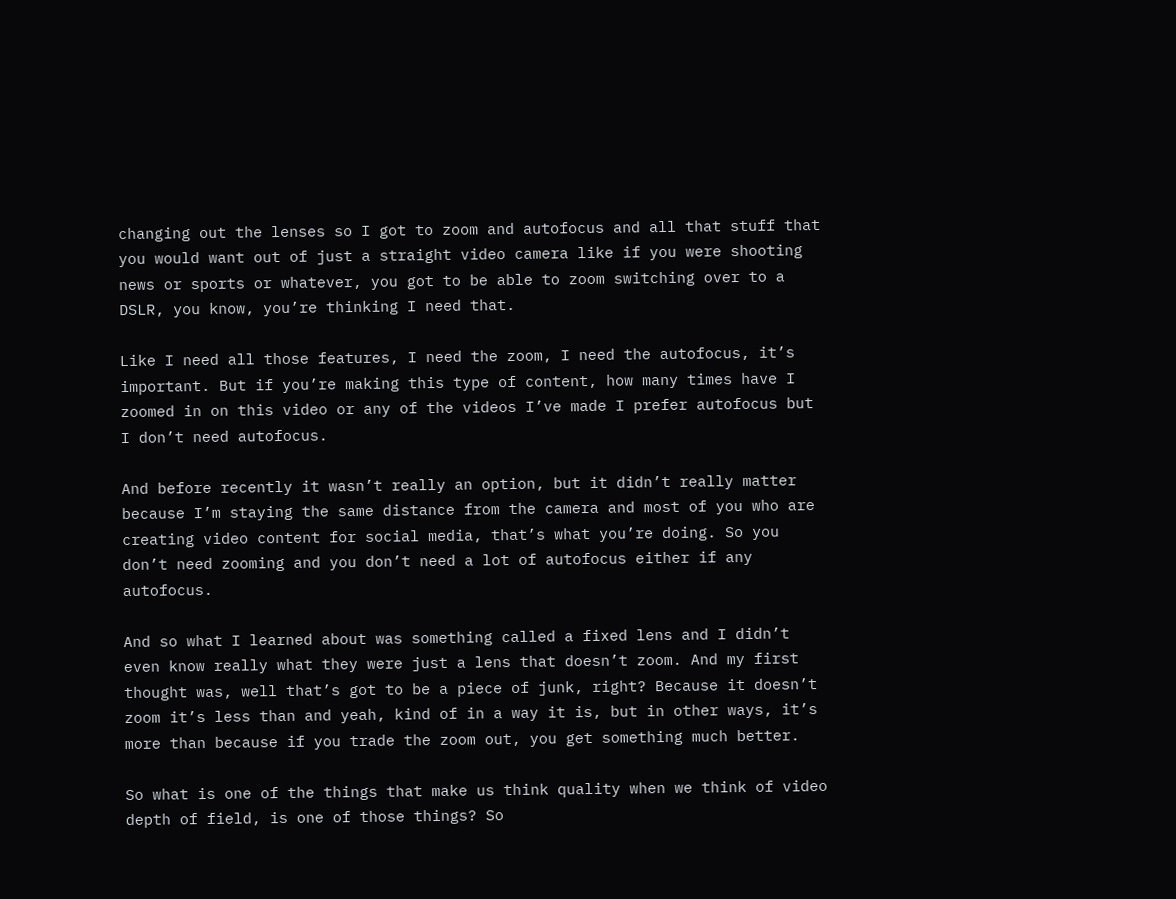changing out the lenses so I got to zoom and autofocus and all that stuff that you would want out of just a straight video camera like if you were shooting news or sports or whatever, you got to be able to zoom switching over to a DSLR, you know, you’re thinking I need that.

Like I need all those features, I need the zoom, I need the autofocus, it’s important. But if you’re making this type of content, how many times have I zoomed in on this video or any of the videos I’ve made I prefer autofocus but I don’t need autofocus.

And before recently it wasn’t really an option, but it didn’t really matter because I’m staying the same distance from the camera and most of you who are creating video content for social media, that’s what you’re doing. So you don’t need zooming and you don’t need a lot of autofocus either if any autofocus.

And so what I learned about was something called a fixed lens and I didn’t even know really what they were just a lens that doesn’t zoom. And my first thought was, well that’s got to be a piece of junk, right? Because it doesn’t zoom it’s less than and yeah, kind of in a way it is, but in other ways, it’s more than because if you trade the zoom out, you get something much better.

So what is one of the things that make us think quality when we think of video depth of field, is one of those things? So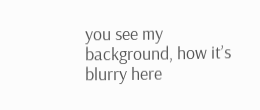you see my background, how it’s blurry here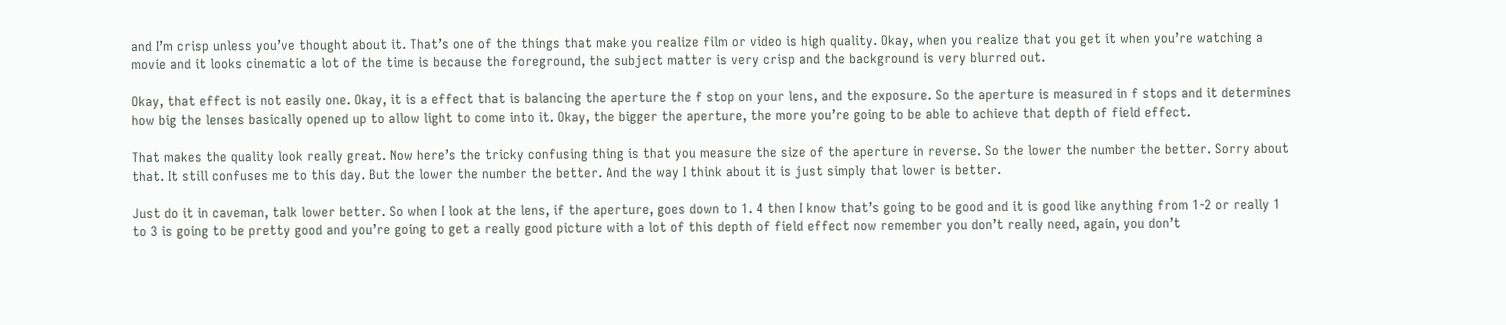and I’m crisp unless you’ve thought about it. That’s one of the things that make you realize film or video is high quality. Okay, when you realize that you get it when you’re watching a movie and it looks cinematic a lot of the time is because the foreground, the subject matter is very crisp and the background is very blurred out.

Okay, that effect is not easily one. Okay, it is a effect that is balancing the aperture the f stop on your lens, and the exposure. So the aperture is measured in f stops and it determines how big the lenses basically opened up to allow light to come into it. Okay, the bigger the aperture, the more you’re going to be able to achieve that depth of field effect.

That makes the quality look really great. Now here’s the tricky confusing thing is that you measure the size of the aperture in reverse. So the lower the number the better. Sorry about that. It still confuses me to this day. But the lower the number the better. And the way I think about it is just simply that lower is better.

Just do it in caveman, talk lower better. So when I look at the lens, if the aperture, goes down to 1. 4 then I know that’s going to be good and it is good like anything from 1-2 or really 1 to 3 is going to be pretty good and you’re going to get a really good picture with a lot of this depth of field effect now remember you don’t really need, again, you don’t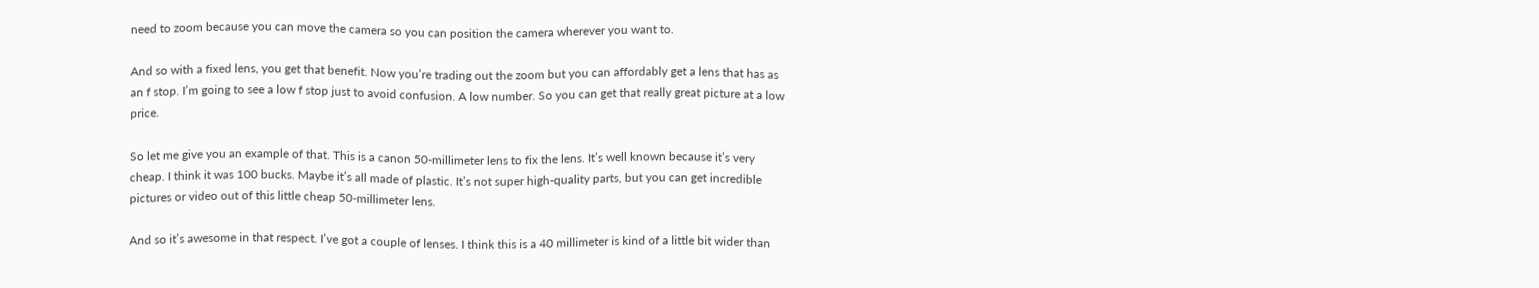need to zoom because you can move the camera so you can position the camera wherever you want to.

And so with a fixed lens, you get that benefit. Now you’re trading out the zoom but you can affordably get a lens that has as an f stop. I’m going to see a low f stop just to avoid confusion. A low number. So you can get that really great picture at a low price.

So let me give you an example of that. This is a canon 50-millimeter lens to fix the lens. It’s well known because it’s very cheap. I think it was 100 bucks. Maybe it’s all made of plastic. It’s not super high-quality parts, but you can get incredible pictures or video out of this little cheap 50-millimeter lens.

And so it’s awesome in that respect. I’ve got a couple of lenses. I think this is a 40 millimeter is kind of a little bit wider than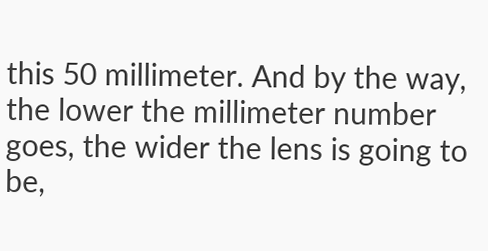this 50 millimeter. And by the way, the lower the millimeter number goes, the wider the lens is going to be,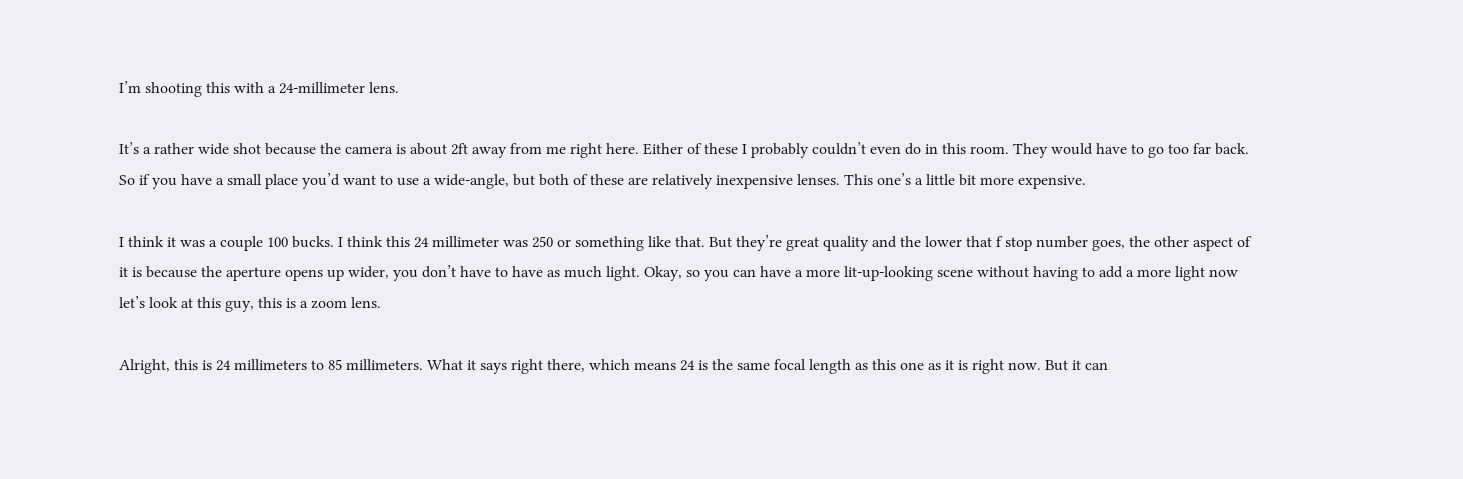I’m shooting this with a 24-millimeter lens.

It’s a rather wide shot because the camera is about 2ft away from me right here. Either of these I probably couldn’t even do in this room. They would have to go too far back. So if you have a small place you’d want to use a wide-angle, but both of these are relatively inexpensive lenses. This one’s a little bit more expensive.

I think it was a couple 100 bucks. I think this 24 millimeter was 250 or something like that. But they’re great quality and the lower that f stop number goes, the other aspect of it is because the aperture opens up wider, you don’t have to have as much light. Okay, so you can have a more lit-up-looking scene without having to add a more light now let’s look at this guy, this is a zoom lens.

Alright, this is 24 millimeters to 85 millimeters. What it says right there, which means 24 is the same focal length as this one as it is right now. But it can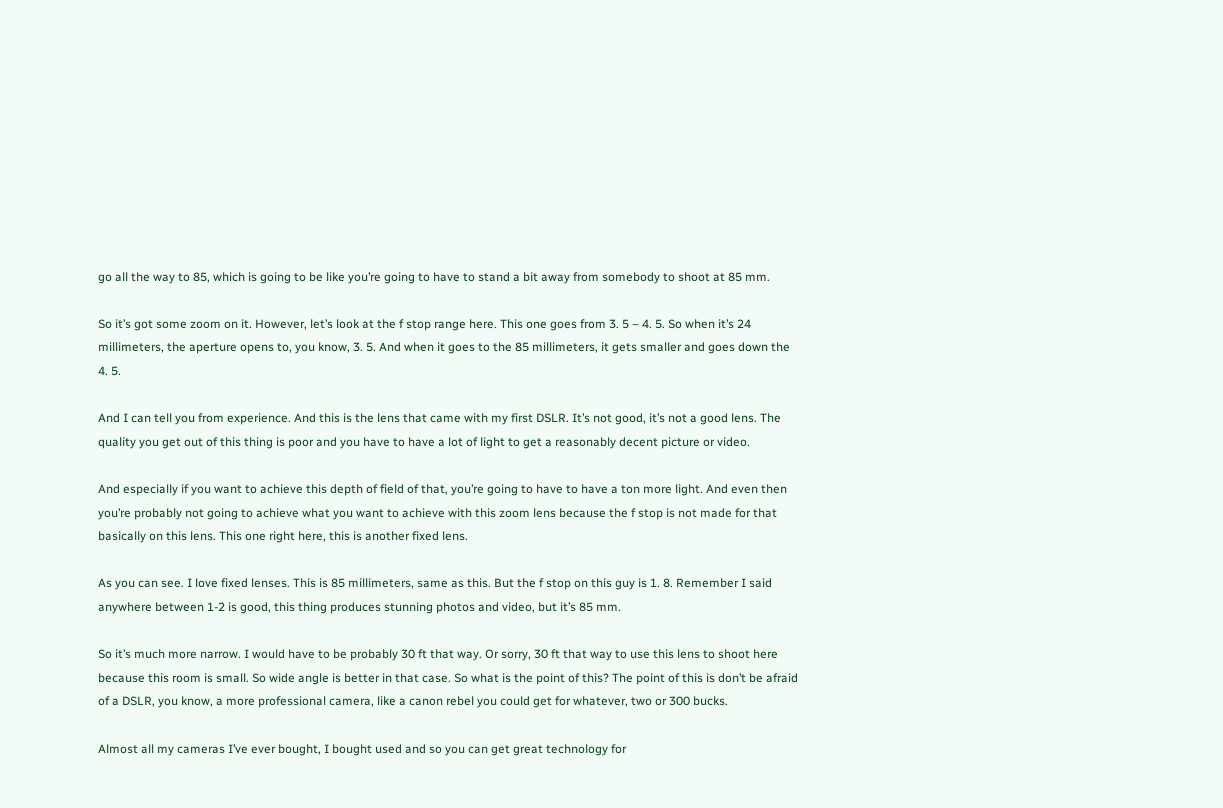go all the way to 85, which is going to be like you’re going to have to stand a bit away from somebody to shoot at 85 mm.

So it’s got some zoom on it. However, let’s look at the f stop range here. This one goes from 3. 5 – 4. 5. So when it’s 24 millimeters, the aperture opens to, you know, 3. 5. And when it goes to the 85 millimeters, it gets smaller and goes down the 4. 5.

And I can tell you from experience. And this is the lens that came with my first DSLR. It’s not good, it’s not a good lens. The quality you get out of this thing is poor and you have to have a lot of light to get a reasonably decent picture or video.

And especially if you want to achieve this depth of field of that, you’re going to have to have a ton more light. And even then you’re probably not going to achieve what you want to achieve with this zoom lens because the f stop is not made for that basically on this lens. This one right here, this is another fixed lens.

As you can see. I love fixed lenses. This is 85 millimeters, same as this. But the f stop on this guy is 1. 8. Remember I said anywhere between 1-2 is good, this thing produces stunning photos and video, but it’s 85 mm.

So it’s much more narrow. I would have to be probably 30 ft that way. Or sorry, 30 ft that way to use this lens to shoot here because this room is small. So wide angle is better in that case. So what is the point of this? The point of this is don’t be afraid of a DSLR, you know, a more professional camera, like a canon rebel you could get for whatever, two or 300 bucks.

Almost all my cameras I’ve ever bought, I bought used and so you can get great technology for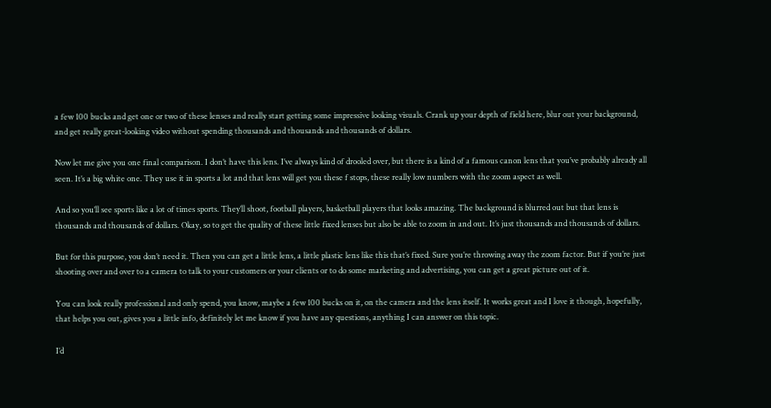a few 100 bucks and get one or two of these lenses and really start getting some impressive looking visuals. Crank up your depth of field here, blur out your background, and get really great-looking video without spending thousands and thousands and thousands of dollars.

Now let me give you one final comparison. I don’t have this lens. I’ve always kind of drooled over, but there is a kind of a famous canon lens that you’ve probably already all seen. It’s a big white one. They use it in sports a lot and that lens will get you these f stops, these really low numbers with the zoom aspect as well.

And so you’ll see sports like a lot of times sports. They’ll shoot, football players, basketball players that looks amazing. The background is blurred out but that lens is thousands and thousands of dollars. Okay, so to get the quality of these little fixed lenses but also be able to zoom in and out. It’s just thousands and thousands of dollars.

But for this purpose, you don’t need it. Then you can get a little lens, a little plastic lens like this that’s fixed. Sure you’re throwing away the zoom factor. But if you’re just shooting over and over to a camera to talk to your customers or your clients or to do some marketing and advertising, you can get a great picture out of it.

You can look really professional and only spend, you know, maybe a few 100 bucks on it, on the camera and the lens itself. It works great and I love it though, hopefully, that helps you out, gives you a little info, definitely let me know if you have any questions, anything I can answer on this topic.

I’d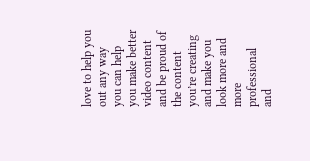love to help you out any way you can help you make better video content and be proud of the content you’re creating and make you look more and more professional and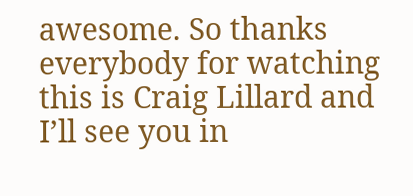awesome. So thanks everybody for watching this is Craig Lillard and I’ll see you in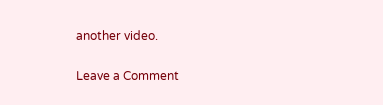another video.

Leave a Comment